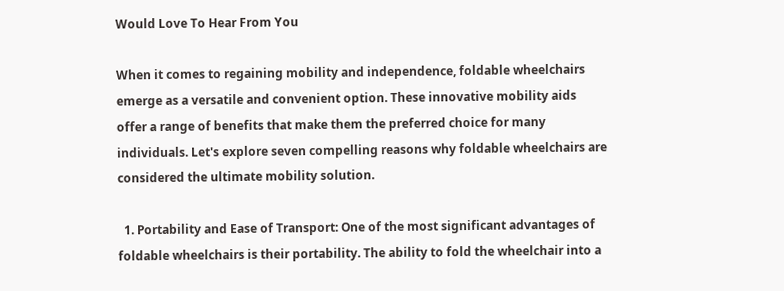Would Love To Hear From You

When it comes to regaining mobility and independence, foldable wheelchairs emerge as a versatile and convenient option. These innovative mobility aids offer a range of benefits that make them the preferred choice for many individuals. Let's explore seven compelling reasons why foldable wheelchairs are considered the ultimate mobility solution.

  1. Portability and Ease of Transport: One of the most significant advantages of foldable wheelchairs is their portability. The ability to fold the wheelchair into a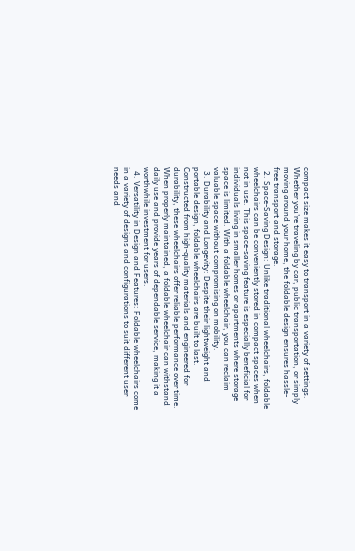compact size makes it easy to transport in a variety of settings. Whether you're traveling by car, public transportation, or simply moving around your home, the foldable design ensures hassle-free transport and storage.
  2. Space-Saving Design: Unlike traditional wheelchairs, foldable wheelchairs can be conveniently stored in compact spaces when not in use. This space-saving feature is especially beneficial for individuals living in smaller homes or apartments where storage space is limited. With a foldable wheelchair, you can reclaim valuable space without compromising on mobility.
  3. Durability and Longevity: Despite their lightweight and portable design, foldable wheelchairs are built to last. Constructed from high-quality materials and engineered for durability, these wheelchairs offer reliable performance over time. When properly maintained, a foldable wheelchair can withstand daily use and provide years of dependable service, making it a worthwhile investment for users.
  4. Versatility in Design and Features: Foldable wheelchairs come in a variety of designs and configurations to suit different user needs and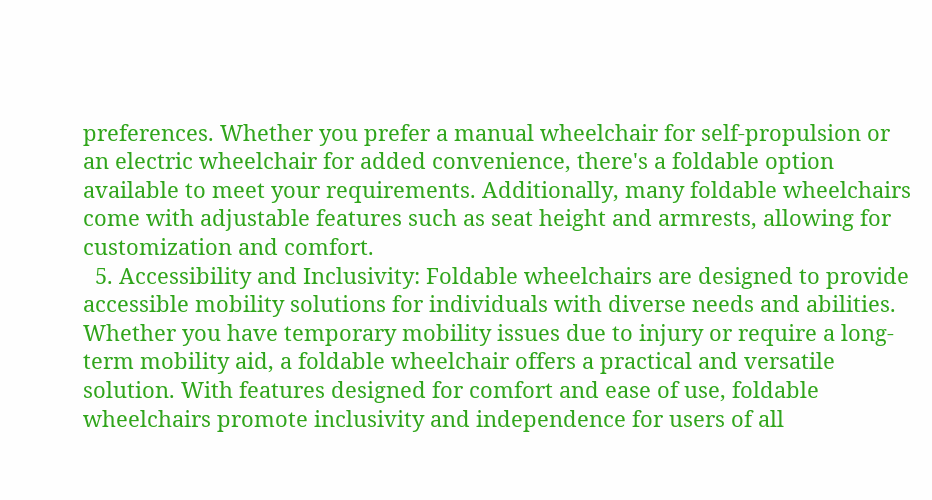preferences. Whether you prefer a manual wheelchair for self-propulsion or an electric wheelchair for added convenience, there's a foldable option available to meet your requirements. Additionally, many foldable wheelchairs come with adjustable features such as seat height and armrests, allowing for customization and comfort.
  5. Accessibility and Inclusivity: Foldable wheelchairs are designed to provide accessible mobility solutions for individuals with diverse needs and abilities. Whether you have temporary mobility issues due to injury or require a long-term mobility aid, a foldable wheelchair offers a practical and versatile solution. With features designed for comfort and ease of use, foldable wheelchairs promote inclusivity and independence for users of all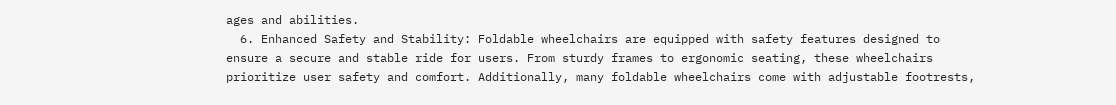ages and abilities.
  6. Enhanced Safety and Stability: Foldable wheelchairs are equipped with safety features designed to ensure a secure and stable ride for users. From sturdy frames to ergonomic seating, these wheelchairs prioritize user safety and comfort. Additionally, many foldable wheelchairs come with adjustable footrests,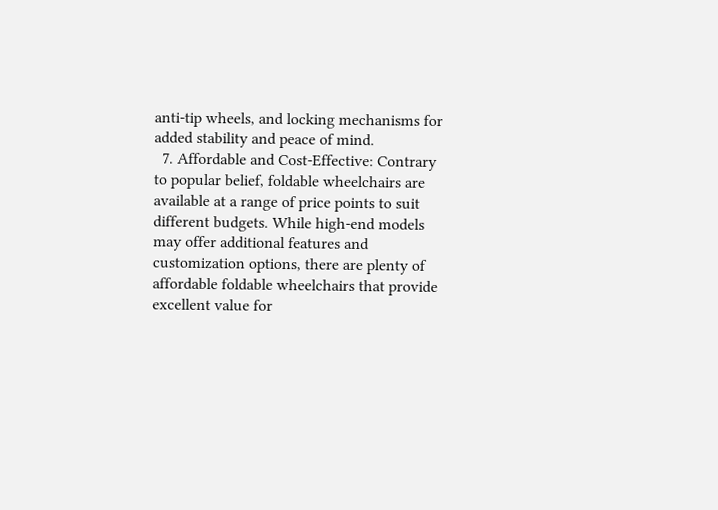anti-tip wheels, and locking mechanisms for added stability and peace of mind.
  7. Affordable and Cost-Effective: Contrary to popular belief, foldable wheelchairs are available at a range of price points to suit different budgets. While high-end models may offer additional features and customization options, there are plenty of affordable foldable wheelchairs that provide excellent value for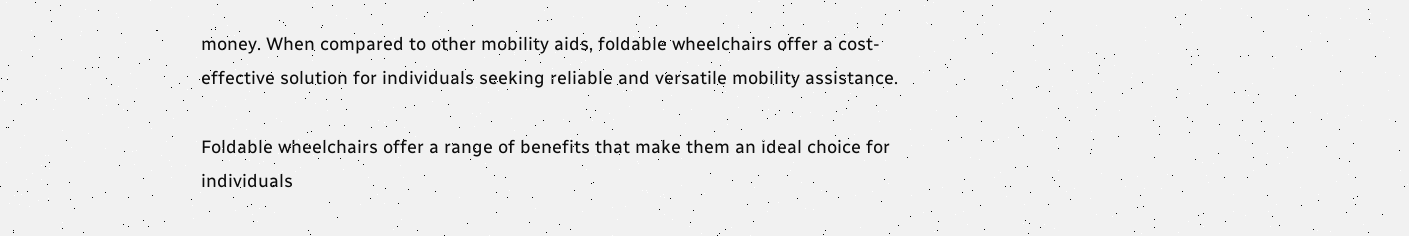money. When compared to other mobility aids, foldable wheelchairs offer a cost-effective solution for individuals seeking reliable and versatile mobility assistance.

Foldable wheelchairs offer a range of benefits that make them an ideal choice for individuals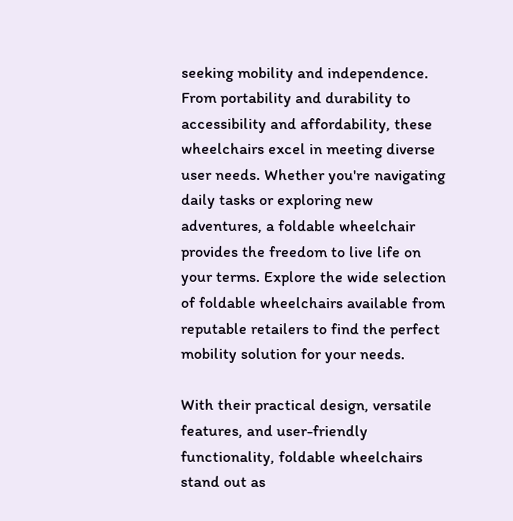seeking mobility and independence. From portability and durability to accessibility and affordability, these wheelchairs excel in meeting diverse user needs. Whether you're navigating daily tasks or exploring new adventures, a foldable wheelchair provides the freedom to live life on your terms. Explore the wide selection of foldable wheelchairs available from reputable retailers to find the perfect mobility solution for your needs.

With their practical design, versatile features, and user-friendly functionality, foldable wheelchairs stand out as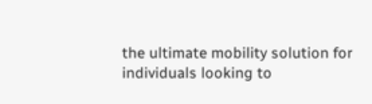the ultimate mobility solution for individuals looking to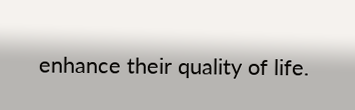enhance their quality of life.